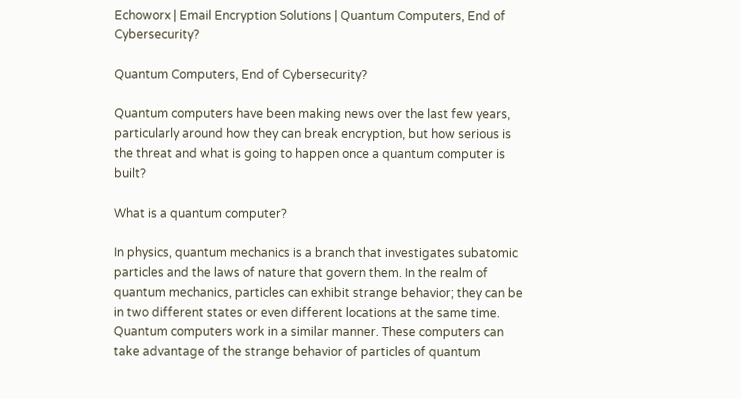Echoworx | Email Encryption Solutions | Quantum Computers, End of Cybersecurity?

Quantum Computers, End of Cybersecurity?

Quantum computers have been making news over the last few years, particularly around how they can break encryption, but how serious is the threat and what is going to happen once a quantum computer is built?

What is a quantum computer?

In physics, quantum mechanics is a branch that investigates subatomic particles and the laws of nature that govern them. In the realm of quantum mechanics, particles can exhibit strange behavior; they can be in two different states or even different locations at the same time. Quantum computers work in a similar manner. These computers can take advantage of the strange behavior of particles of quantum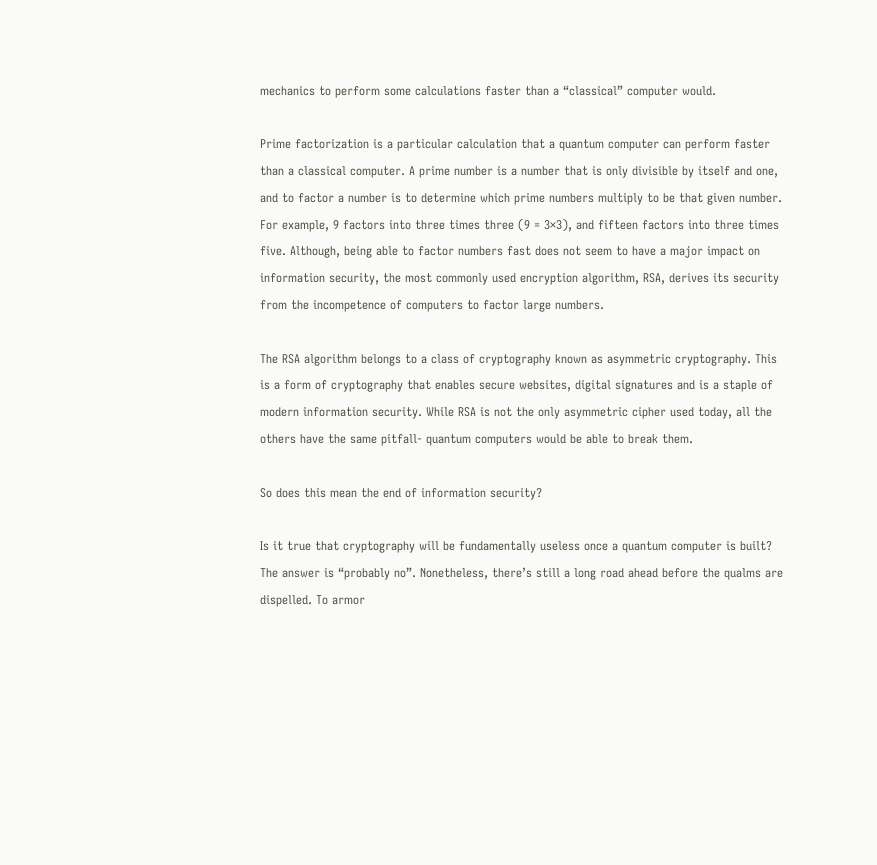mechanics to perform some calculations faster than a “classical” computer would.

Prime factorization is a particular calculation that a quantum computer can perform faster than a classical computer. A prime number is a number that is only divisible by itself and one, and to factor a number is to determine which prime numbers multiply to be that given number. For example, 9 factors into three times three (9 = 3×3), and fifteen factors into three times five. Although, being able to factor numbers fast does not seem to have a major impact on information security, the most commonly used encryption algorithm, RSA, derives its security from the incompetence of computers to factor large numbers.

The RSA algorithm belongs to a class of cryptography known as asymmetric cryptography. This is a form of cryptography that enables secure websites, digital signatures and is a staple of modern information security. While RSA is not the only asymmetric cipher used today, all the others have the same pitfall- quantum computers would be able to break them.

So does this mean the end of information security?

Is it true that cryptography will be fundamentally useless once a quantum computer is built? The answer is “probably no”. Nonetheless, there’s still a long road ahead before the qualms are dispelled. To armor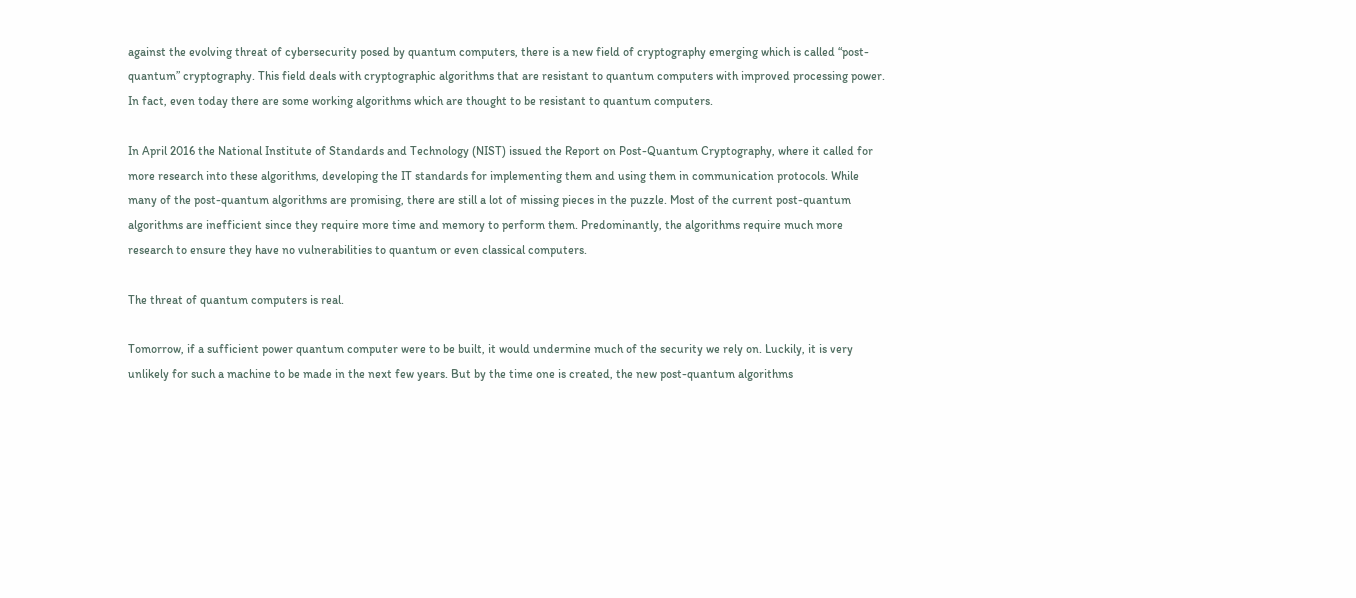against the evolving threat of cybersecurity posed by quantum computers, there is a new field of cryptography emerging which is called “post-quantum” cryptography. This field deals with cryptographic algorithms that are resistant to quantum computers with improved processing power. In fact, even today there are some working algorithms which are thought to be resistant to quantum computers.

In April 2016 the National Institute of Standards and Technology (NIST) issued the Report on Post-Quantum Cryptography, where it called for more research into these algorithms, developing the IT standards for implementing them and using them in communication protocols. While many of the post-quantum algorithms are promising, there are still a lot of missing pieces in the puzzle. Most of the current post-quantum algorithms are inefficient since they require more time and memory to perform them. Predominantly, the algorithms require much more research to ensure they have no vulnerabilities to quantum or even classical computers.

The threat of quantum computers is real.

Tomorrow, if a sufficient power quantum computer were to be built, it would undermine much of the security we rely on. Luckily, it is very unlikely for such a machine to be made in the next few years. But by the time one is created, the new post-quantum algorithms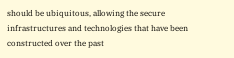should be ubiquitous, allowing the secure infrastructures and technologies that have been constructed over the past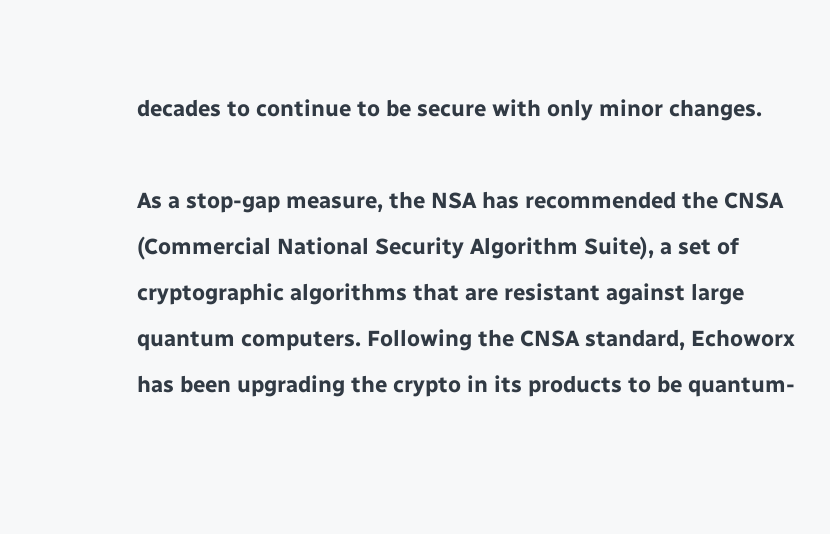decades to continue to be secure with only minor changes.

As a stop-gap measure, the NSA has recommended the CNSA (Commercial National Security Algorithm Suite), a set of cryptographic algorithms that are resistant against large quantum computers. Following the CNSA standard, Echoworx has been upgrading the crypto in its products to be quantum-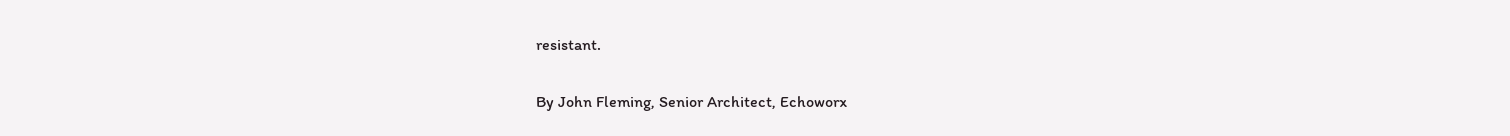resistant.

By John Fleming, Senior Architect, Echoworx